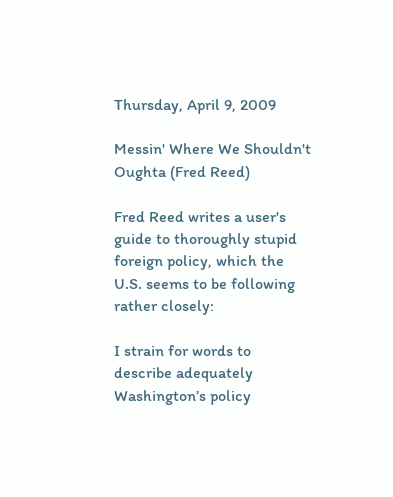Thursday, April 9, 2009

Messin' Where We Shouldn't Oughta (Fred Reed)

Fred Reed writes a user's guide to thoroughly stupid foreign policy, which the U.S. seems to be following rather closely:

I strain for words to describe adequately Washington’s policy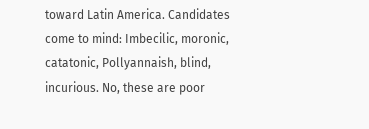toward Latin America. Candidates come to mind: Imbecilic, moronic, catatonic, Pollyannaish, blind, incurious. No, these are poor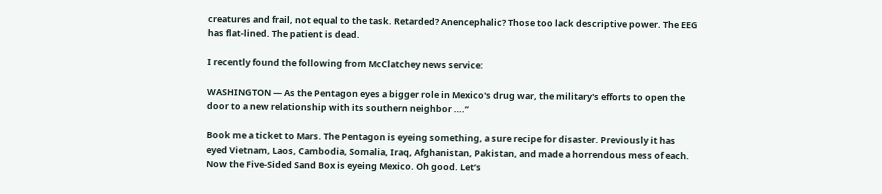creatures and frail, not equal to the task. Retarded? Anencephalic? Those too lack descriptive power. The EEG has flat-lined. The patient is dead.

I recently found the following from McClatchey news service:

WASHINGTON — As the Pentagon eyes a bigger role in Mexico's drug war, the military's efforts to open the door to a new relationship with its southern neighbor ….”

Book me a ticket to Mars. The Pentagon is eyeing something, a sure recipe for disaster. Previously it has eyed Vietnam, Laos, Cambodia, Somalia, Iraq, Afghanistan, Pakistan, and made a horrendous mess of each. Now the Five-Sided Sand Box is eyeing Mexico. Oh good. Let’s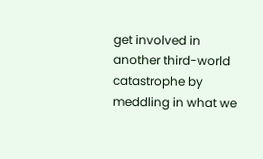get involved in another third-world catastrophe by meddling in what we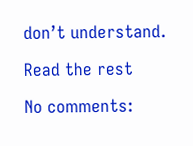don’t understand.

Read the rest

No comments: